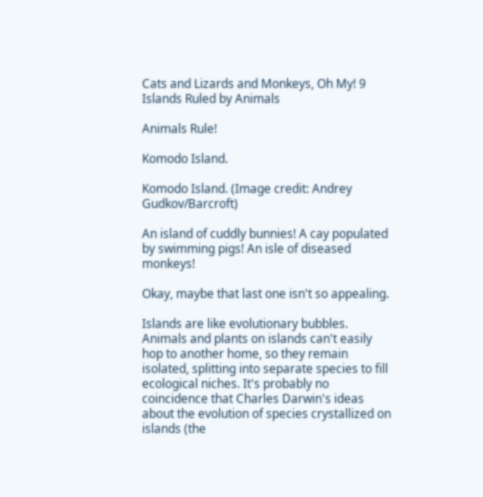Cats and Lizards and Monkeys, Oh My! 9 Islands Ruled by Animals

Animals Rule!

Komodo Island.

Komodo Island. (Image credit: Andrey Gudkov/Barcroft)

An island of cuddly bunnies! A cay populated by swimming pigs! An isle of diseased monkeys!

Okay, maybe that last one isn't so appealing.

Islands are like evolutionary bubbles. Animals and plants on islands can't easily hop to another home, so they remain isolated, splitting into separate species to fill ecological niches. It's probably no coincidence that Charles Darwin's ideas about the evolution of species crystallized on islands (the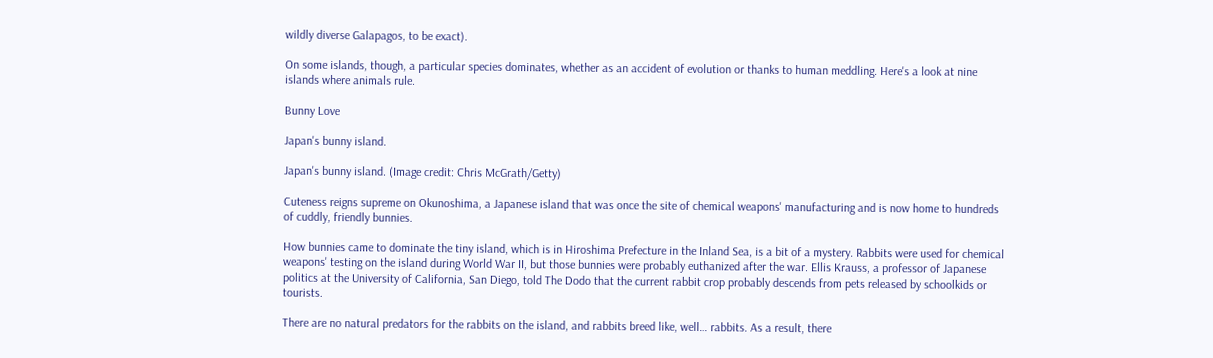wildly diverse Galapagos, to be exact).

On some islands, though, a particular species dominates, whether as an accident of evolution or thanks to human meddling. Here's a look at nine islands where animals rule.

Bunny Love

Japan's bunny island.

Japan's bunny island. (Image credit: Chris McGrath/Getty)

Cuteness reigns supreme on Okunoshima, a Japanese island that was once the site of chemical weapons' manufacturing and is now home to hundreds of cuddly, friendly bunnies.

How bunnies came to dominate the tiny island, which is in Hiroshima Prefecture in the Inland Sea, is a bit of a mystery. Rabbits were used for chemical weapons' testing on the island during World War II, but those bunnies were probably euthanized after the war. Ellis Krauss, a professor of Japanese politics at the University of California, San Diego, told The Dodo that the current rabbit crop probably descends from pets released by schoolkids or tourists.

There are no natural predators for the rabbits on the island, and rabbits breed like, well… rabbits. As a result, there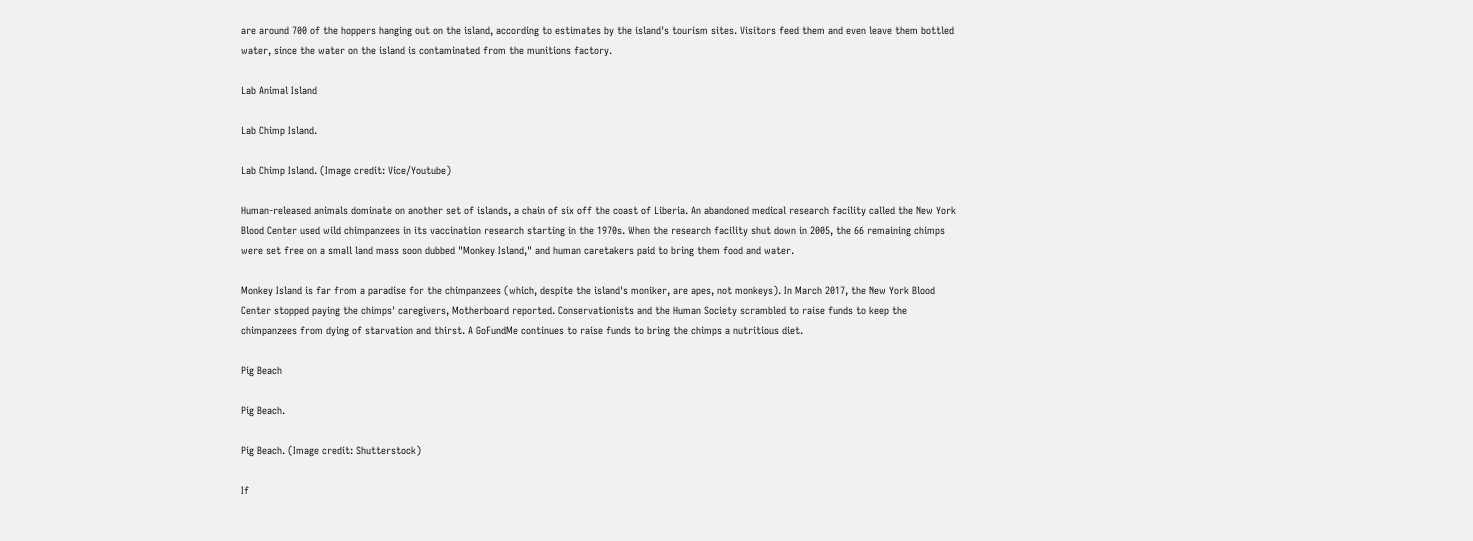are around 700 of the hoppers hanging out on the island, according to estimates by the island's tourism sites. Visitors feed them and even leave them bottled water, since the water on the island is contaminated from the munitions factory.

Lab Animal Island

Lab Chimp Island.

Lab Chimp Island. (Image credit: Vice/Youtube)

Human-released animals dominate on another set of islands, a chain of six off the coast of Liberia. An abandoned medical research facility called the New York Blood Center used wild chimpanzees in its vaccination research starting in the 1970s. When the research facility shut down in 2005, the 66 remaining chimps were set free on a small land mass soon dubbed "Monkey Island," and human caretakers paid to bring them food and water.

Monkey Island is far from a paradise for the chimpanzees (which, despite the island's moniker, are apes, not monkeys). In March 2017, the New York Blood Center stopped paying the chimps' caregivers, Motherboard reported. Conservationists and the Human Society scrambled to raise funds to keep the chimpanzees from dying of starvation and thirst. A GoFundMe continues to raise funds to bring the chimps a nutritious diet.

Pig Beach

Pig Beach.

Pig Beach. (Image credit: Shutterstock)

If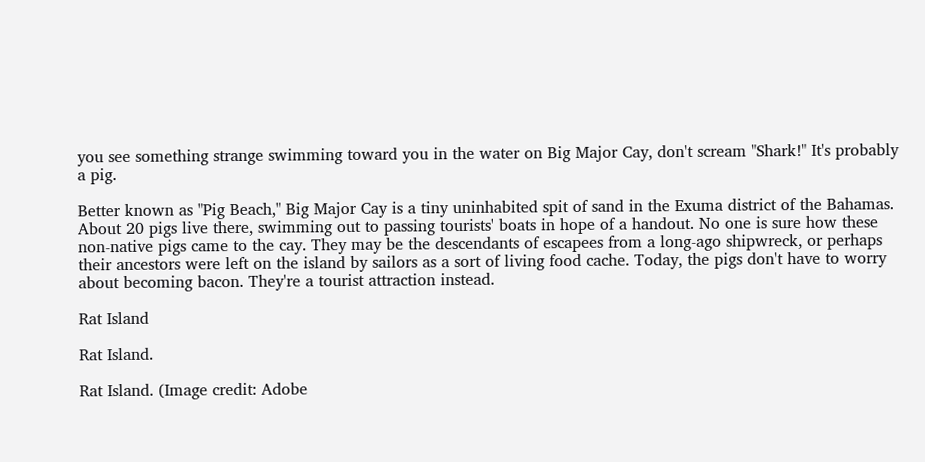you see something strange swimming toward you in the water on Big Major Cay, don't scream "Shark!" It's probably a pig.

Better known as "Pig Beach," Big Major Cay is a tiny uninhabited spit of sand in the Exuma district of the Bahamas. About 20 pigs live there, swimming out to passing tourists' boats in hope of a handout. No one is sure how these non-native pigs came to the cay. They may be the descendants of escapees from a long-ago shipwreck, or perhaps their ancestors were left on the island by sailors as a sort of living food cache. Today, the pigs don't have to worry about becoming bacon. They're a tourist attraction instead.

Rat Island

Rat Island.

Rat Island. (Image credit: Adobe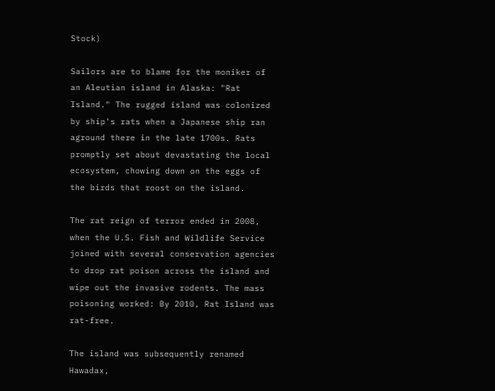Stock)

Sailors are to blame for the moniker of an Aleutian island in Alaska: "Rat Island." The rugged island was colonized by ship's rats when a Japanese ship ran aground there in the late 1700s. Rats promptly set about devastating the local ecosystem, chowing down on the eggs of the birds that roost on the island.

The rat reign of terror ended in 2008, when the U.S. Fish and Wildlife Service joined with several conservation agencies to drop rat poison across the island and wipe out the invasive rodents. The mass poisoning worked: By 2010, Rat Island was rat-free.

The island was subsequently renamed Hawadax,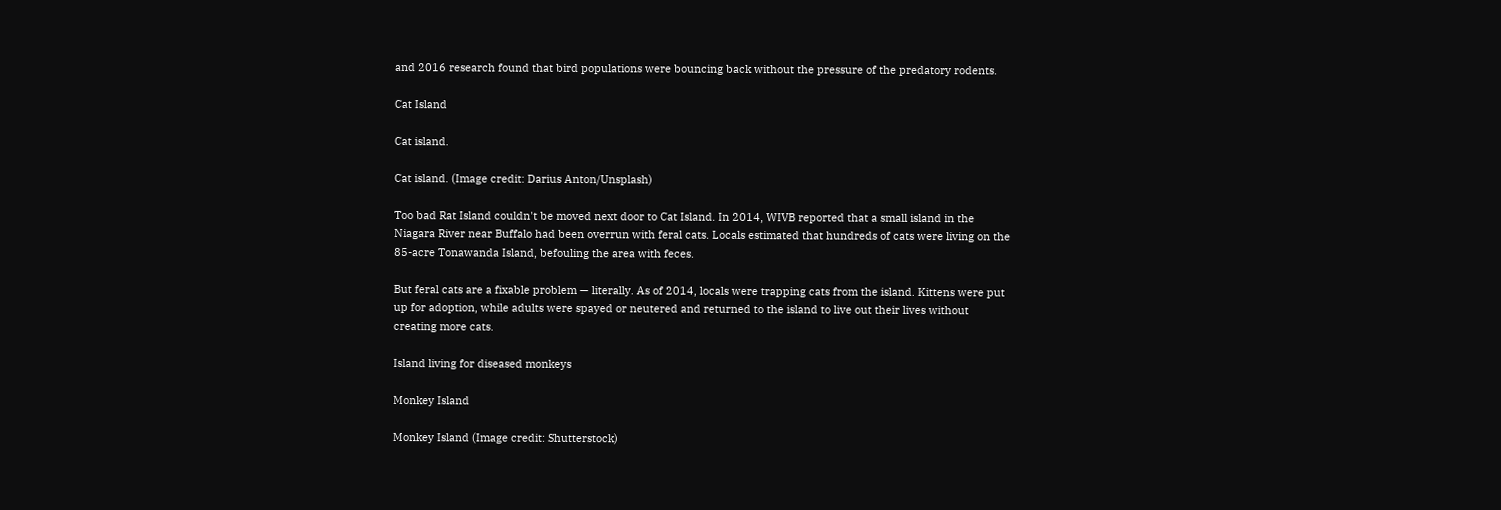and 2016 research found that bird populations were bouncing back without the pressure of the predatory rodents.

Cat Island

Cat island.

Cat island. (Image credit: Darius Anton/Unsplash)

Too bad Rat Island couldn't be moved next door to Cat Island. In 2014, WIVB reported that a small island in the Niagara River near Buffalo had been overrun with feral cats. Locals estimated that hundreds of cats were living on the 85-acre Tonawanda Island, befouling the area with feces.

But feral cats are a fixable problem — literally. As of 2014, locals were trapping cats from the island. Kittens were put up for adoption, while adults were spayed or neutered and returned to the island to live out their lives without creating more cats.

Island living for diseased monkeys

Monkey Island

Monkey Island (Image credit: Shutterstock)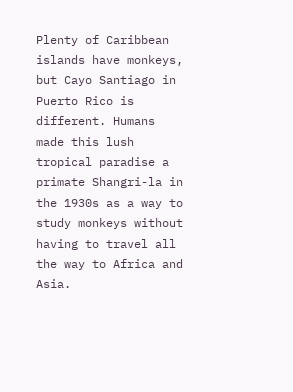Plenty of Caribbean islands have monkeys, but Cayo Santiago in Puerto Rico is different. Humans made this lush tropical paradise a primate Shangri-la in the 1930s as a way to study monkeys without having to travel all the way to Africa and Asia.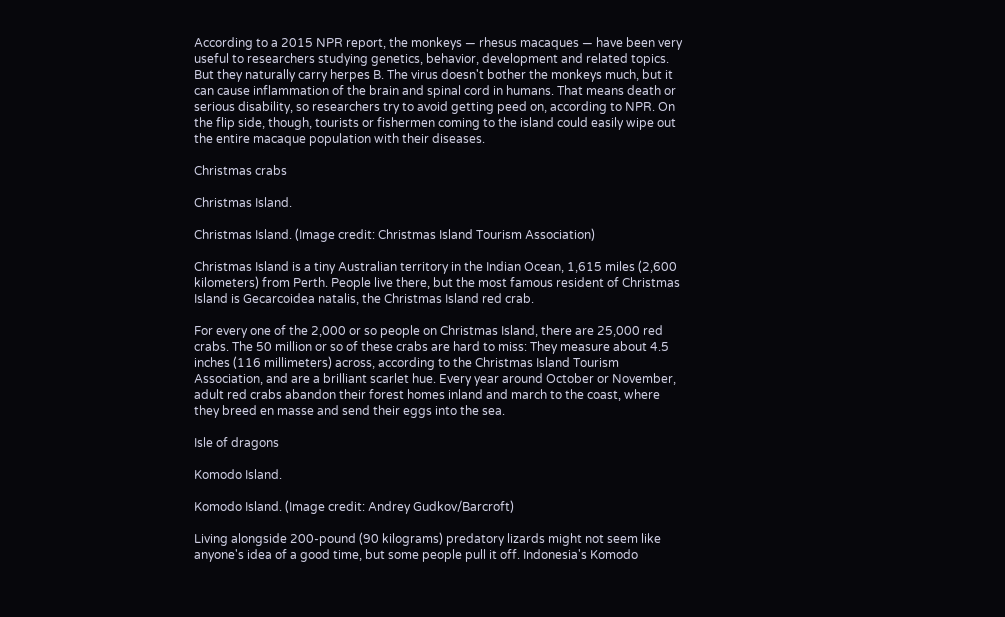According to a 2015 NPR report, the monkeys — rhesus macaques — have been very useful to researchers studying genetics, behavior, development and related topics. But they naturally carry herpes B. The virus doesn't bother the monkeys much, but it can cause inflammation of the brain and spinal cord in humans. That means death or serious disability, so researchers try to avoid getting peed on, according to NPR. On the flip side, though, tourists or fishermen coming to the island could easily wipe out the entire macaque population with their diseases.

Christmas crabs

Christmas Island.

Christmas Island. (Image credit: Christmas Island Tourism Association)

Christmas Island is a tiny Australian territory in the Indian Ocean, 1,615 miles (2,600 kilometers) from Perth. People live there, but the most famous resident of Christmas Island is Gecarcoidea natalis, the Christmas Island red crab.

For every one of the 2,000 or so people on Christmas Island, there are 25,000 red crabs. The 50 million or so of these crabs are hard to miss: They measure about 4.5 inches (116 millimeters) across, according to the Christmas Island Tourism Association, and are a brilliant scarlet hue. Every year around October or November, adult red crabs abandon their forest homes inland and march to the coast, where they breed en masse and send their eggs into the sea.

Isle of dragons

Komodo Island.

Komodo Island. (Image credit: Andrey Gudkov/Barcroft)

Living alongside 200-pound (90 kilograms) predatory lizards might not seem like anyone's idea of a good time, but some people pull it off. Indonesia's Komodo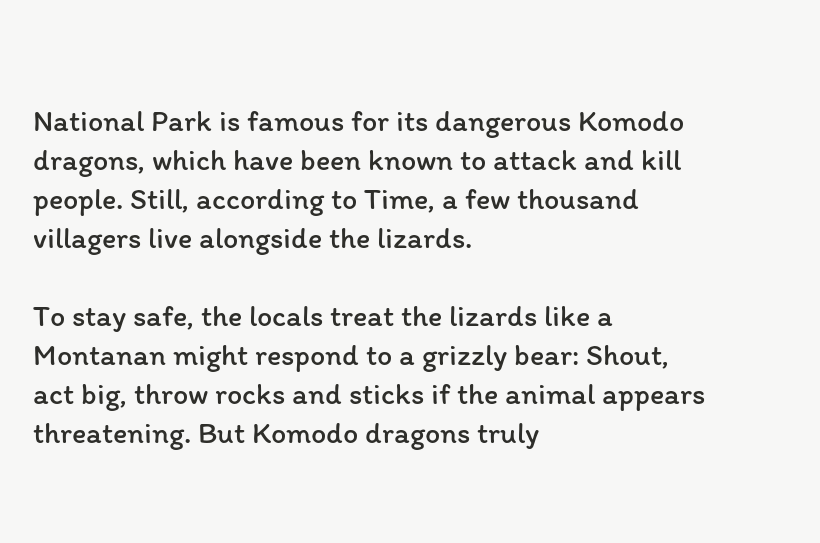National Park is famous for its dangerous Komodo dragons, which have been known to attack and kill people. Still, according to Time, a few thousand villagers live alongside the lizards.

To stay safe, the locals treat the lizards like a Montanan might respond to a grizzly bear: Shout, act big, throw rocks and sticks if the animal appears threatening. But Komodo dragons truly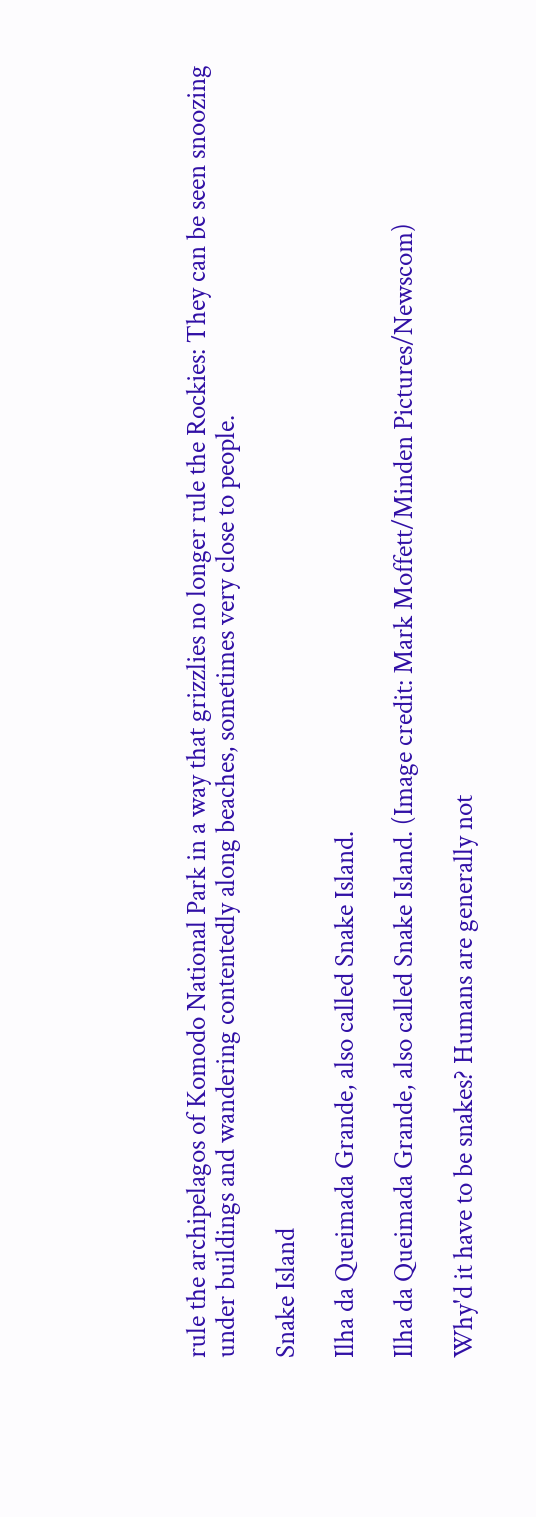rule the archipelagos of Komodo National Park in a way that grizzlies no longer rule the Rockies: They can be seen snoozing under buildings and wandering contentedly along beaches, sometimes very close to people.

Snake Island

Ilha da Queimada Grande, also called Snake Island.

Ilha da Queimada Grande, also called Snake Island. (Image credit: Mark Moffett/Minden Pictures/Newscom)

Why'd it have to be snakes? Humans are generally not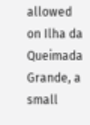allowed on Ilha da Queimada Grande, a small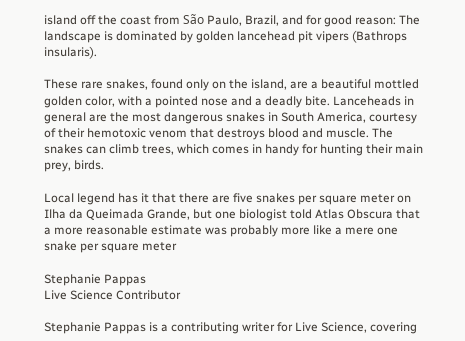island off the coast from São Paulo, Brazil, and for good reason: The landscape is dominated by golden lancehead pit vipers (Bathrops insularis).

These rare snakes, found only on the island, are a beautiful mottled golden color, with a pointed nose and a deadly bite. Lanceheads in general are the most dangerous snakes in South America, courtesy of their hemotoxic venom that destroys blood and muscle. The snakes can climb trees, which comes in handy for hunting their main prey, birds.

Local legend has it that there are five snakes per square meter on Ilha da Queimada Grande, but one biologist told Atlas Obscura that a more reasonable estimate was probably more like a mere one snake per square meter

Stephanie Pappas
Live Science Contributor

Stephanie Pappas is a contributing writer for Live Science, covering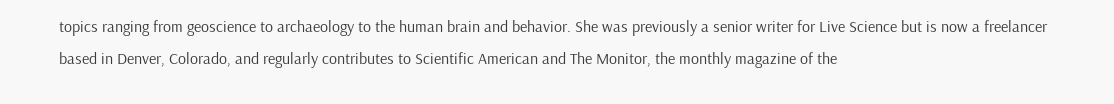topics ranging from geoscience to archaeology to the human brain and behavior. She was previously a senior writer for Live Science but is now a freelancer based in Denver, Colorado, and regularly contributes to Scientific American and The Monitor, the monthly magazine of the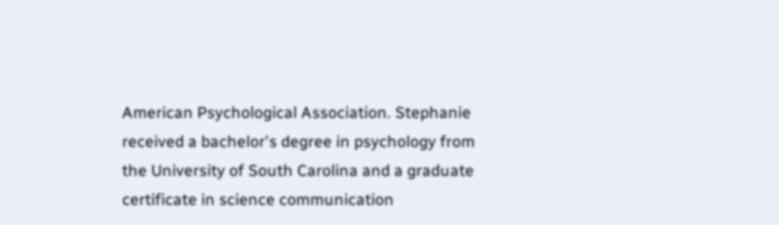American Psychological Association. Stephanie received a bachelor's degree in psychology from the University of South Carolina and a graduate certificate in science communication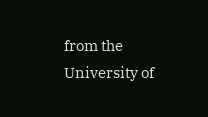from the University of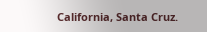California, Santa Cruz.